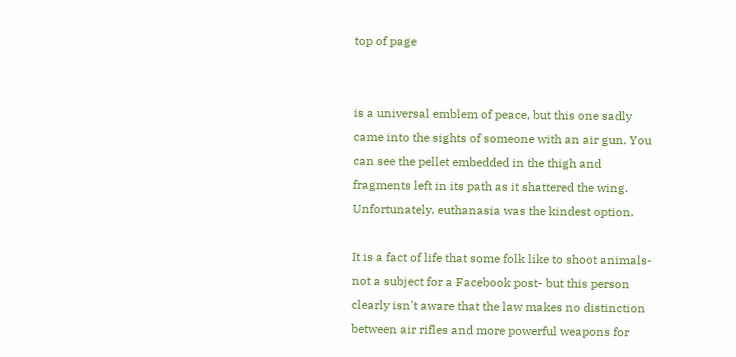top of page


is a universal emblem of peace, but this one sadly came into the sights of someone with an air gun. You can see the pellet embedded in the thigh and fragments left in its path as it shattered the wing. Unfortunately, euthanasia was the kindest option.

It is a fact of life that some folk like to shoot animals- not a subject for a Facebook post- but this person clearly isn't aware that the law makes no distinction between air rifles and more powerful weapons for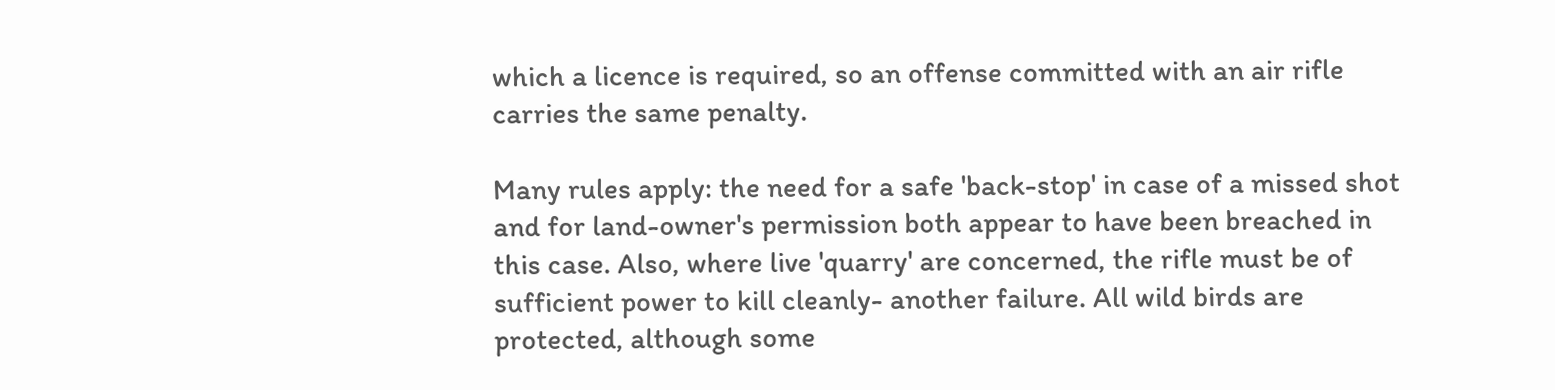which a licence is required, so an offense committed with an air rifle carries the same penalty.

Many rules apply: the need for a safe 'back-stop' in case of a missed shot and for land-owner's permission both appear to have been breached in this case. Also, where live 'quarry' are concerned, the rifle must be of sufficient power to kill cleanly- another failure. All wild birds are protected, although some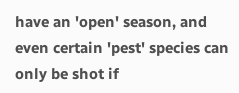have an 'open' season, and even certain 'pest' species can only be shot if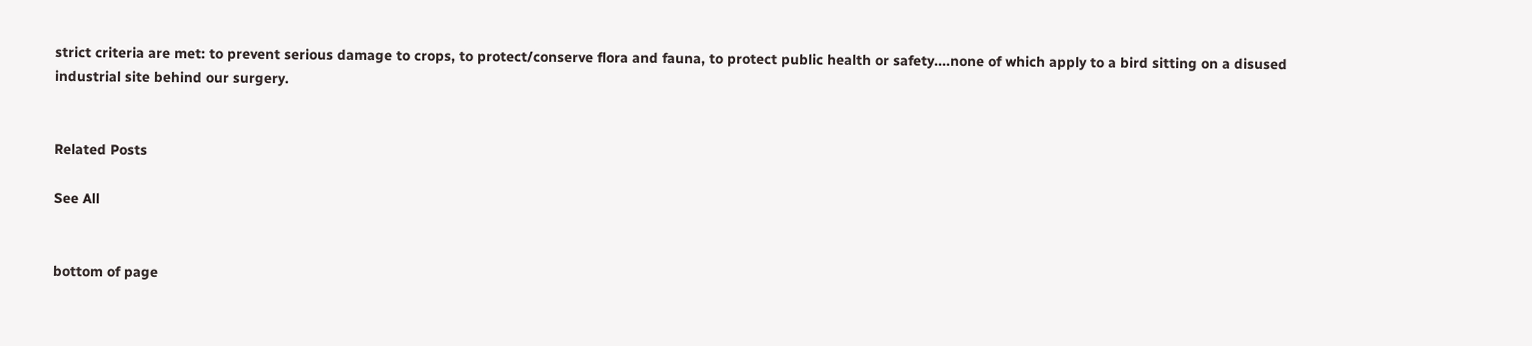strict criteria are met: to prevent serious damage to crops, to protect/conserve flora and fauna, to protect public health or safety....none of which apply to a bird sitting on a disused industrial site behind our surgery.


Related Posts

See All


bottom of page